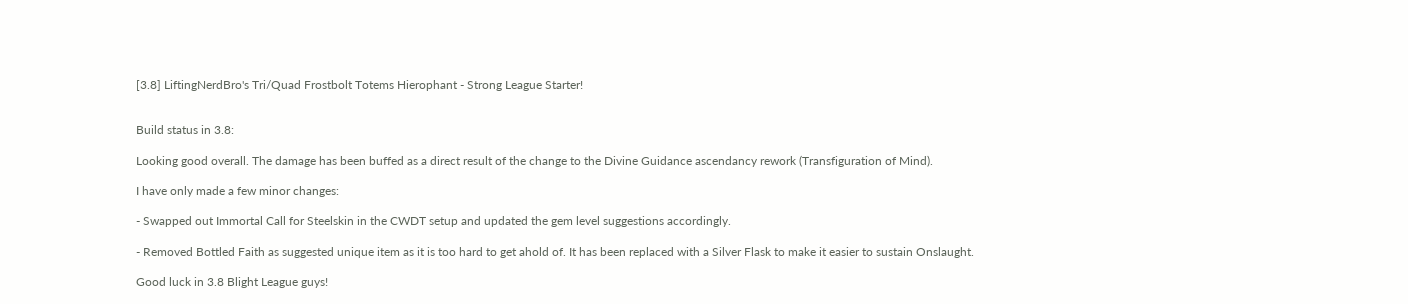[3.8] LiftingNerdBro's Tri/Quad Frostbolt Totems Hierophant - Strong League Starter!


Build status in 3.8:

Looking good overall. The damage has been buffed as a direct result of the change to the Divine Guidance ascendancy rework (Transfiguration of Mind).

I have only made a few minor changes:

- Swapped out Immortal Call for Steelskin in the CWDT setup and updated the gem level suggestions accordingly.

- Removed Bottled Faith as suggested unique item as it is too hard to get ahold of. It has been replaced with a Silver Flask to make it easier to sustain Onslaught.

Good luck in 3.8 Blight League guys!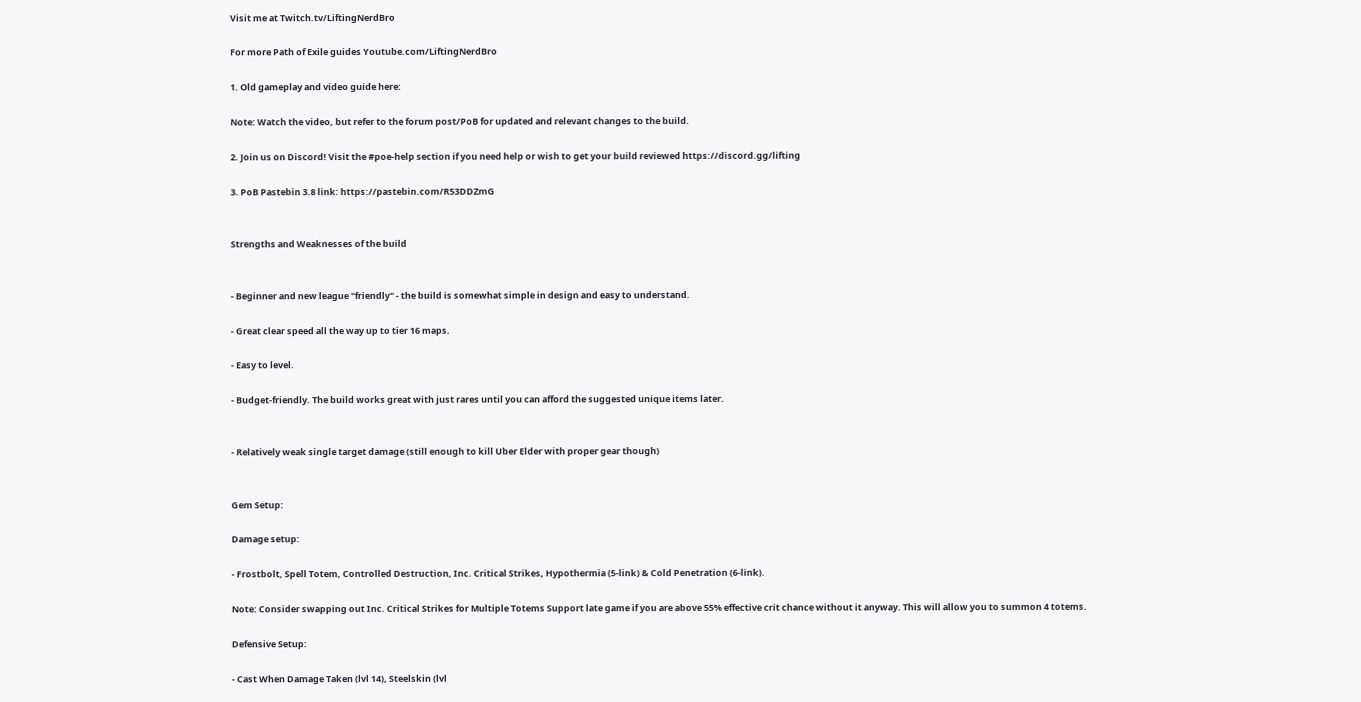Visit me at Twitch.tv/LiftingNerdBro

For more Path of Exile guides Youtube.com/LiftingNerdBro

1. Old gameplay and video guide here:

Note: Watch the video, but refer to the forum post/PoB for updated and relevant changes to the build.

2. Join us on Discord! Visit the #poe-help section if you need help or wish to get your build reviewed https://discord.gg/lifting

3. PoB Pastebin 3.8 link: https://pastebin.com/R53DDZmG


Strengths and Weaknesses of the build


- Beginner and new league "friendly" - the build is somewhat simple in design and easy to understand.

- Great clear speed all the way up to tier 16 maps.

- Easy to level.

- Budget-friendly. The build works great with just rares until you can afford the suggested unique items later.


- Relatively weak single target damage (still enough to kill Uber Elder with proper gear though)


Gem Setup:

Damage setup:

- Frostbolt, Spell Totem, Controlled Destruction, Inc. Critical Strikes, Hypothermia (5-link) & Cold Penetration (6-link).

Note: Consider swapping out Inc. Critical Strikes for Multiple Totems Support late game if you are above 55% effective crit chance without it anyway. This will allow you to summon 4 totems.

Defensive Setup:

- Cast When Damage Taken (lvl 14), Steelskin (lvl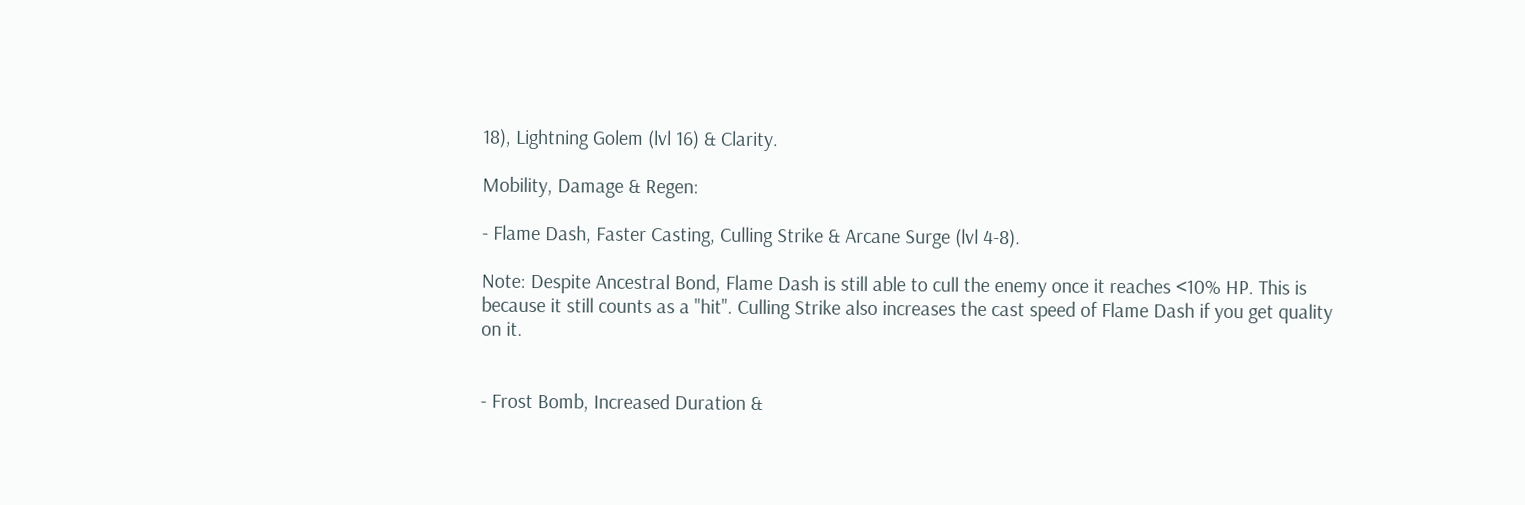18), Lightning Golem (lvl 16) & Clarity.

Mobility, Damage & Regen:

- Flame Dash, Faster Casting, Culling Strike & Arcane Surge (lvl 4-8).

Note: Despite Ancestral Bond, Flame Dash is still able to cull the enemy once it reaches <10% HP. This is because it still counts as a "hit". Culling Strike also increases the cast speed of Flame Dash if you get quality on it.


- Frost Bomb, Increased Duration &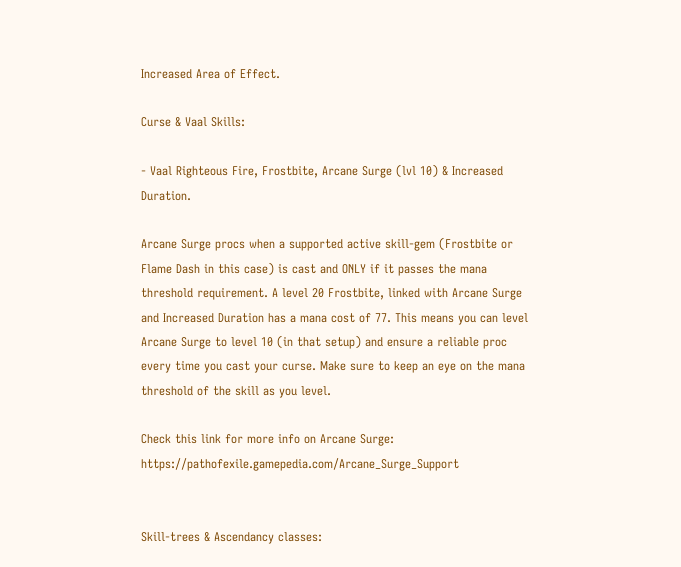Increased Area of Effect.

Curse & Vaal Skills:

- Vaal Righteous Fire, Frostbite, Arcane Surge (lvl 10) & Increased Duration.

Arcane Surge procs when a supported active skill-gem (Frostbite or Flame Dash in this case) is cast and ONLY if it passes the mana threshold requirement. A level 20 Frostbite, linked with Arcane Surge and Increased Duration has a mana cost of 77. This means you can level Arcane Surge to level 10 (in that setup) and ensure a reliable proc every time you cast your curse. Make sure to keep an eye on the mana threshold of the skill as you level.

Check this link for more info on Arcane Surge: https://pathofexile.gamepedia.com/Arcane_Surge_Support


Skill-trees & Ascendancy classes: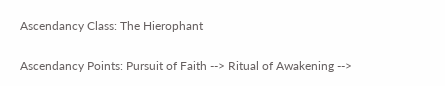Ascendancy Class: The Hierophant

Ascendancy Points: Pursuit of Faith --> Ritual of Awakening -->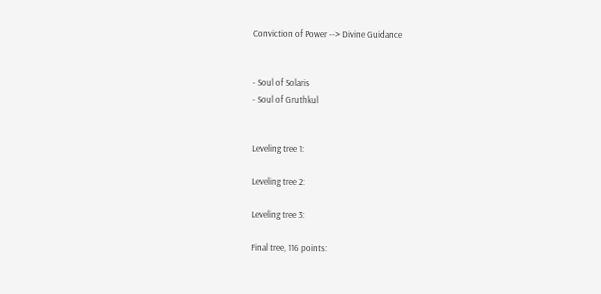Conviction of Power --> Divine Guidance


- Soul of Solaris
- Soul of Gruthkul


Leveling tree 1:

Leveling tree 2:

Leveling tree 3:

Final tree, 116 points: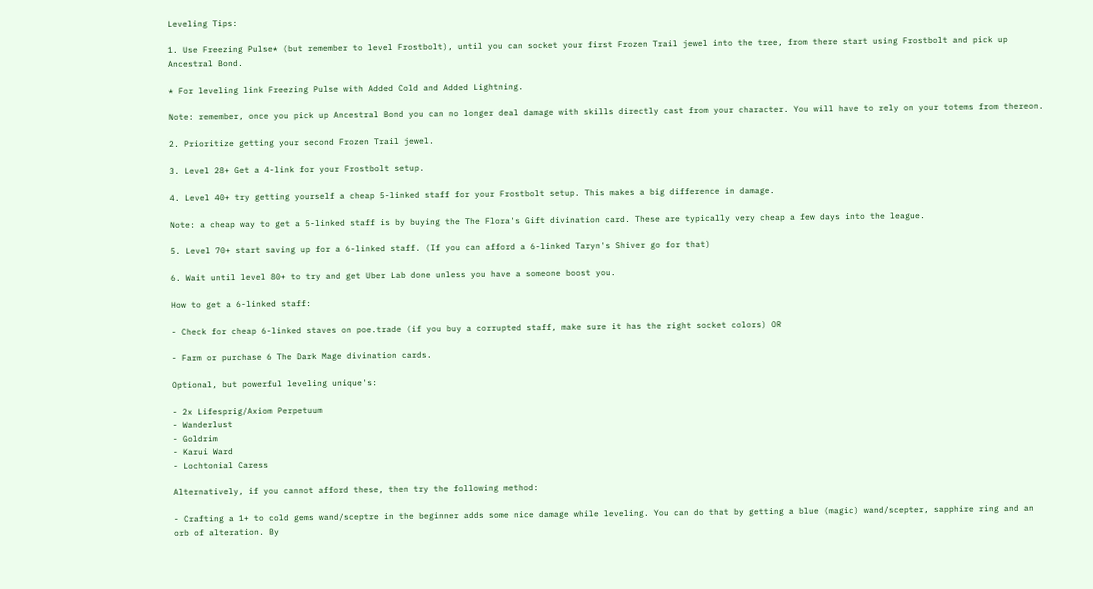Leveling Tips:

1. Use Freezing Pulse* (but remember to level Frostbolt), until you can socket your first Frozen Trail jewel into the tree, from there start using Frostbolt and pick up Ancestral Bond.

* For leveling link Freezing Pulse with Added Cold and Added Lightning.

Note: remember, once you pick up Ancestral Bond you can no longer deal damage with skills directly cast from your character. You will have to rely on your totems from thereon.

2. Prioritize getting your second Frozen Trail jewel.

3. Level 28+ Get a 4-link for your Frostbolt setup.

4. Level 40+ try getting yourself a cheap 5-linked staff for your Frostbolt setup. This makes a big difference in damage.

Note: a cheap way to get a 5-linked staff is by buying the The Flora's Gift divination card. These are typically very cheap a few days into the league.

5. Level 70+ start saving up for a 6-linked staff. (If you can afford a 6-linked Taryn's Shiver go for that)

6. Wait until level 80+ to try and get Uber Lab done unless you have a someone boost you.

How to get a 6-linked staff:

- Check for cheap 6-linked staves on poe.trade (if you buy a corrupted staff, make sure it has the right socket colors) OR

- Farm or purchase 6 The Dark Mage divination cards.

Optional, but powerful leveling unique's:

- 2x Lifesprig/Axiom Perpetuum
- Wanderlust
- Goldrim
- Karui Ward
- Lochtonial Caress

Alternatively, if you cannot afford these, then try the following method:

- Crafting a 1+ to cold gems wand/sceptre in the beginner adds some nice damage while leveling. You can do that by getting a blue (magic) wand/scepter, sapphire ring and an orb of alteration. By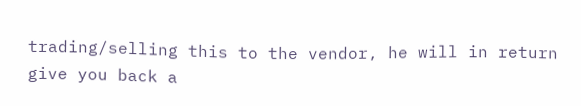trading/selling this to the vendor, he will in return give you back a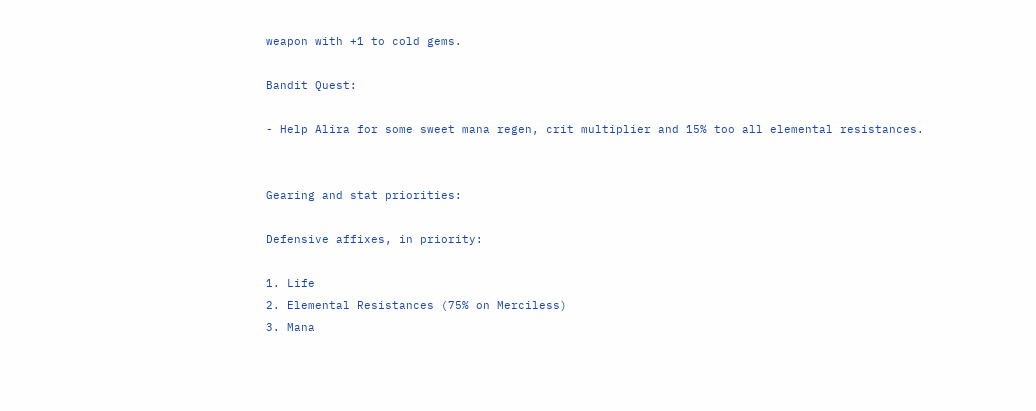weapon with +1 to cold gems.

Bandit Quest:

- Help Alira for some sweet mana regen, crit multiplier and 15% too all elemental resistances.


Gearing and stat priorities:

Defensive affixes, in priority:

1. Life
2. Elemental Resistances (75% on Merciless)
3. Mana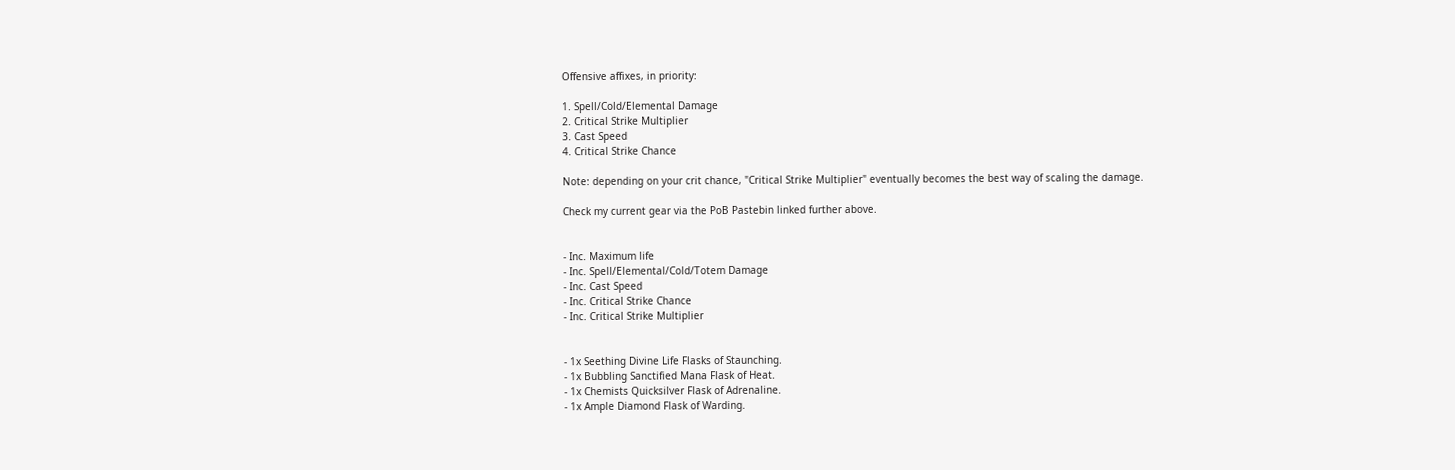Offensive affixes, in priority:

1. Spell/Cold/Elemental Damage
2. Critical Strike Multiplier
3. Cast Speed
4. Critical Strike Chance

Note: depending on your crit chance, "Critical Strike Multiplier" eventually becomes the best way of scaling the damage.

Check my current gear via the PoB Pastebin linked further above.


- Inc. Maximum life
- Inc. Spell/Elemental/Cold/Totem Damage
- Inc. Cast Speed
- Inc. Critical Strike Chance
- Inc. Critical Strike Multiplier


- 1x Seething Divine Life Flasks of Staunching.
- 1x Bubbling Sanctified Mana Flask of Heat.
- 1x Chemists Quicksilver Flask of Adrenaline.
- 1x Ample Diamond Flask of Warding.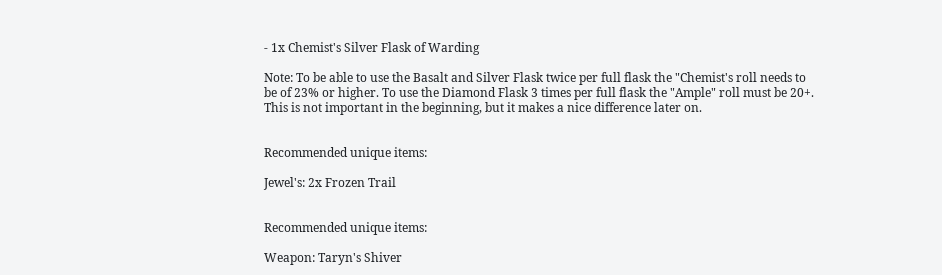- 1x Chemist's Silver Flask of Warding

Note: To be able to use the Basalt and Silver Flask twice per full flask the "Chemist's roll needs to be of 23% or higher. To use the Diamond Flask 3 times per full flask the "Ample" roll must be 20+.
This is not important in the beginning, but it makes a nice difference later on.


Recommended unique items:

Jewel's: 2x Frozen Trail


Recommended unique items:

Weapon: Taryn's Shiver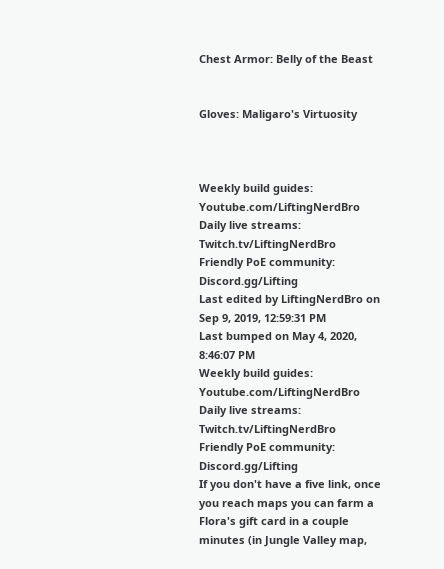Chest Armor: Belly of the Beast


Gloves: Maligaro's Virtuosity



Weekly build guides: Youtube.com/LiftingNerdBro
Daily live streams: Twitch.tv/LiftingNerdBro
Friendly PoE community: Discord.gg/Lifting
Last edited by LiftingNerdBro on Sep 9, 2019, 12:59:31 PM
Last bumped on May 4, 2020, 8:46:07 PM
Weekly build guides: Youtube.com/LiftingNerdBro
Daily live streams: Twitch.tv/LiftingNerdBro
Friendly PoE community: Discord.gg/Lifting
If you don't have a five link, once you reach maps you can farm a Flora's gift card in a couple minutes (in Jungle Valley map,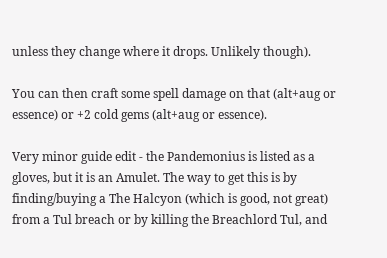unless they change where it drops. Unlikely though).

You can then craft some spell damage on that (alt+aug or essence) or +2 cold gems (alt+aug or essence).

Very minor guide edit - the Pandemonius is listed as a gloves, but it is an Amulet. The way to get this is by finding/buying a The Halcyon (which is good, not great) from a Tul breach or by killing the Breachlord Tul, and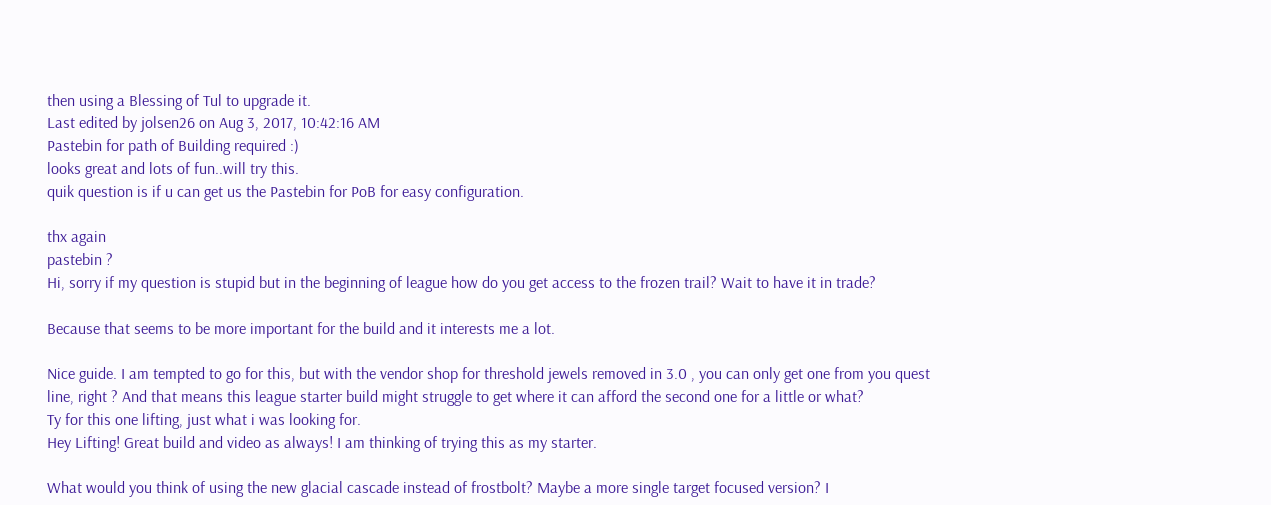then using a Blessing of Tul to upgrade it.
Last edited by jolsen26 on Aug 3, 2017, 10:42:16 AM
Pastebin for path of Building required :)
looks great and lots of fun..will try this.
quik question is if u can get us the Pastebin for PoB for easy configuration.

thx again
pastebin ?
Hi, sorry if my question is stupid but in the beginning of league how do you get access to the frozen trail? Wait to have it in trade?

Because that seems to be more important for the build and it interests me a lot.

Nice guide. I am tempted to go for this, but with the vendor shop for threshold jewels removed in 3.0 , you can only get one from you quest line, right ? And that means this league starter build might struggle to get where it can afford the second one for a little or what?
Ty for this one lifting, just what i was looking for.
Hey Lifting! Great build and video as always! I am thinking of trying this as my starter.

What would you think of using the new glacial cascade instead of frostbolt? Maybe a more single target focused version? I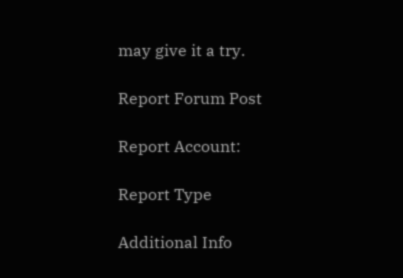may give it a try.

Report Forum Post

Report Account:

Report Type

Additional Info